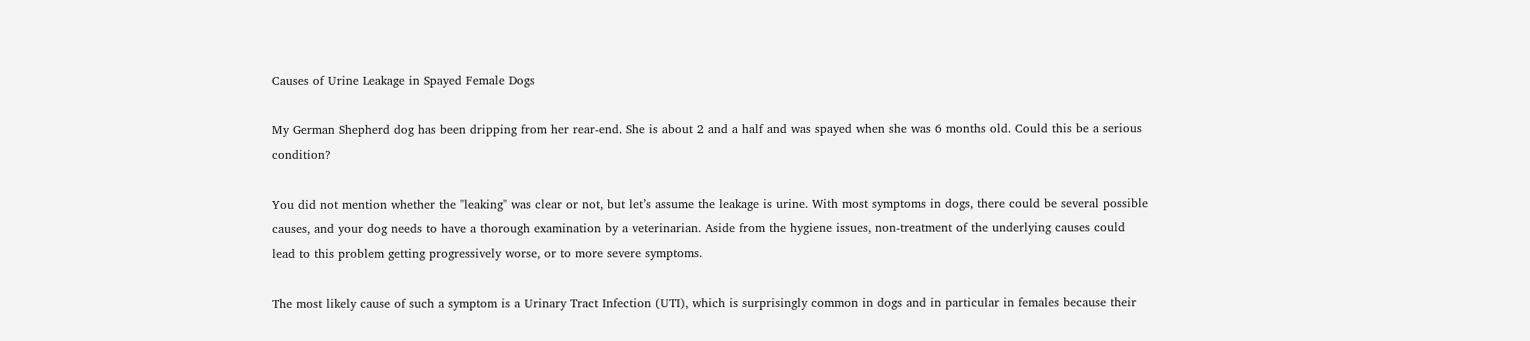Causes of Urine Leakage in Spayed Female Dogs

My German Shepherd dog has been dripping from her rear-end. She is about 2 and a half and was spayed when she was 6 months old. Could this be a serious condition?

You did not mention whether the "leaking" was clear or not, but let’s assume the leakage is urine. With most symptoms in dogs, there could be several possible causes, and your dog needs to have a thorough examination by a veterinarian. Aside from the hygiene issues, non-treatment of the underlying causes could lead to this problem getting progressively worse, or to more severe symptoms.

The most likely cause of such a symptom is a Urinary Tract Infection (UTI), which is surprisingly common in dogs and in particular in females because their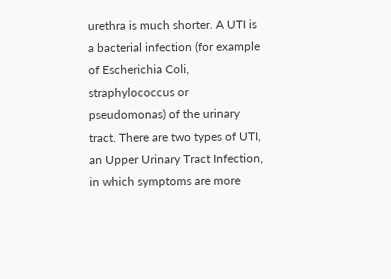urethra is much shorter. A UTI is a bacterial infection (for example of Escherichia Coli, straphylococcus or pseudomonas) of the urinary tract. There are two types of UTI, an Upper Urinary Tract Infection, in which symptoms are more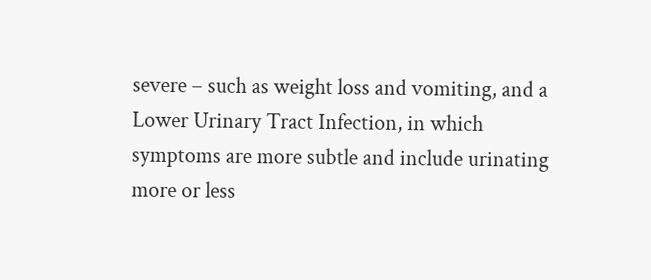severe – such as weight loss and vomiting, and a Lower Urinary Tract Infection, in which symptoms are more subtle and include urinating more or less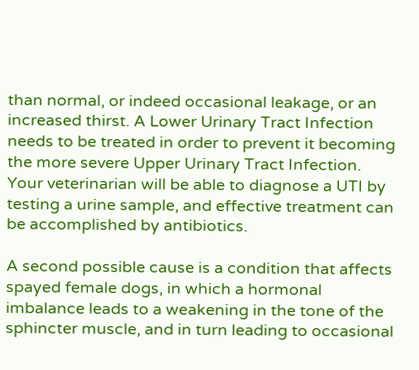than normal, or indeed occasional leakage, or an increased thirst. A Lower Urinary Tract Infection needs to be treated in order to prevent it becoming the more severe Upper Urinary Tract Infection. Your veterinarian will be able to diagnose a UTI by testing a urine sample, and effective treatment can be accomplished by antibiotics.

A second possible cause is a condition that affects spayed female dogs, in which a hormonal imbalance leads to a weakening in the tone of the sphincter muscle, and in turn leading to occasional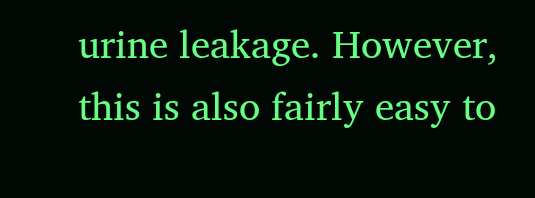urine leakage. However, this is also fairly easy to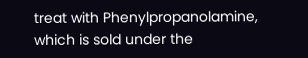treat with Phenylpropanolamine, which is sold under the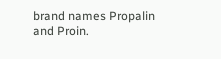brand names Propalin and Proin.